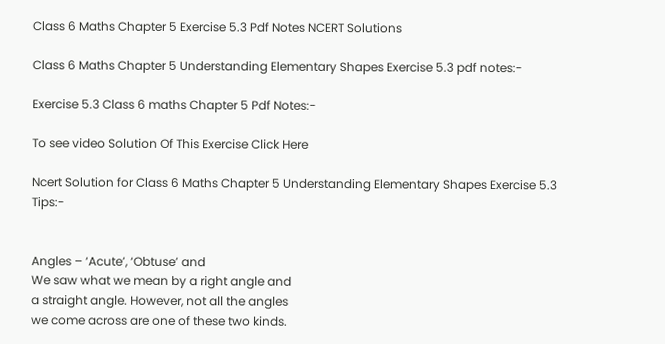Class 6 Maths Chapter 5 Exercise 5.3 Pdf Notes NCERT Solutions

Class 6 Maths Chapter 5 Understanding Elementary Shapes Exercise 5.3 pdf notes:-

Exercise 5.3 Class 6 maths Chapter 5 Pdf Notes:-

To see video Solution Of This Exercise Click Here

Ncert Solution for Class 6 Maths Chapter 5 Understanding Elementary Shapes Exercise 5.3 Tips:-


Angles – ‘Acute’, ‘Obtuse’ and
We saw what we mean by a right angle and
a straight angle. However, not all the angles
we come across are one of these two kinds.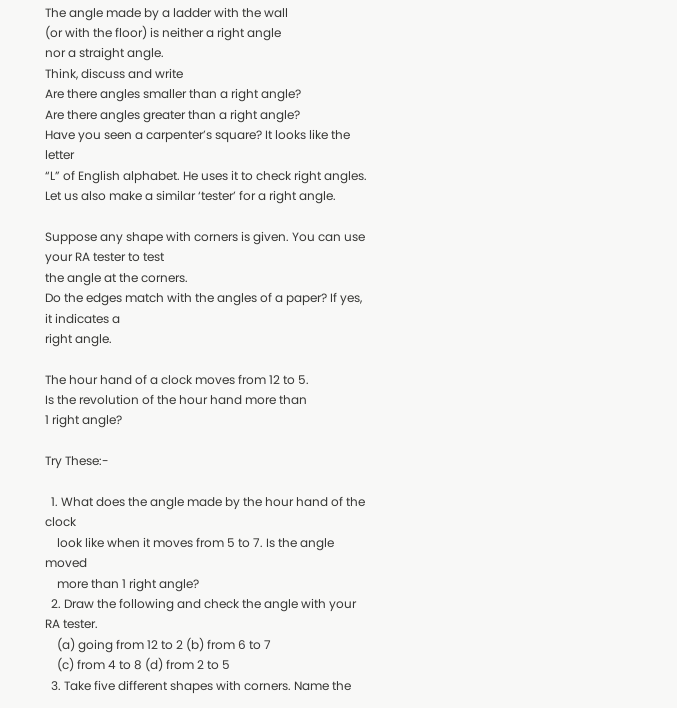The angle made by a ladder with the wall
(or with the floor) is neither a right angle
nor a straight angle.
Think, discuss and write
Are there angles smaller than a right angle?
Are there angles greater than a right angle?
Have you seen a carpenter’s square? It looks like the letter
“L” of English alphabet. He uses it to check right angles.
Let us also make a similar ‘tester’ for a right angle.

Suppose any shape with corners is given. You can use your RA tester to test
the angle at the corners.
Do the edges match with the angles of a paper? If yes, it indicates a
right angle.

The hour hand of a clock moves from 12 to 5.
Is the revolution of the hour hand more than
1 right angle?

Try These:-

  1. What does the angle made by the hour hand of the clock
    look like when it moves from 5 to 7. Is the angle moved
    more than 1 right angle?
  2. Draw the following and check the angle with your RA tester.
    (a) going from 12 to 2 (b) from 6 to 7
    (c) from 4 to 8 (d) from 2 to 5
  3. Take five different shapes with corners. Name the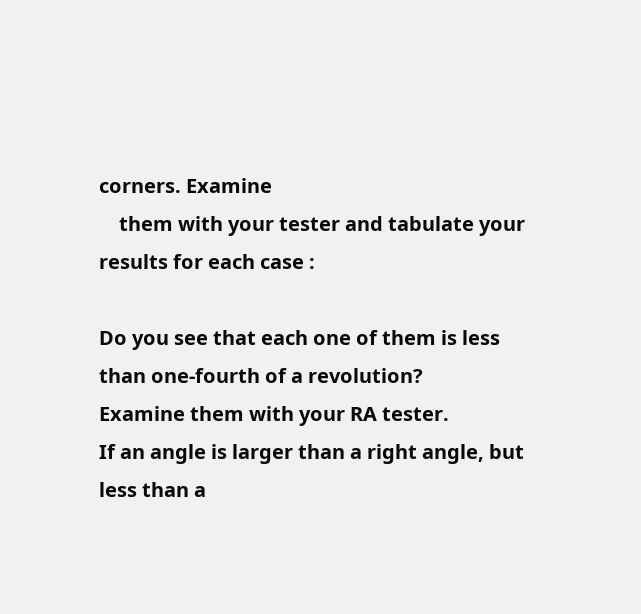corners. Examine
    them with your tester and tabulate your results for each case :

Do you see that each one of them is less than one-fourth of a revolution?
Examine them with your RA tester.
If an angle is larger than a right angle, but less than a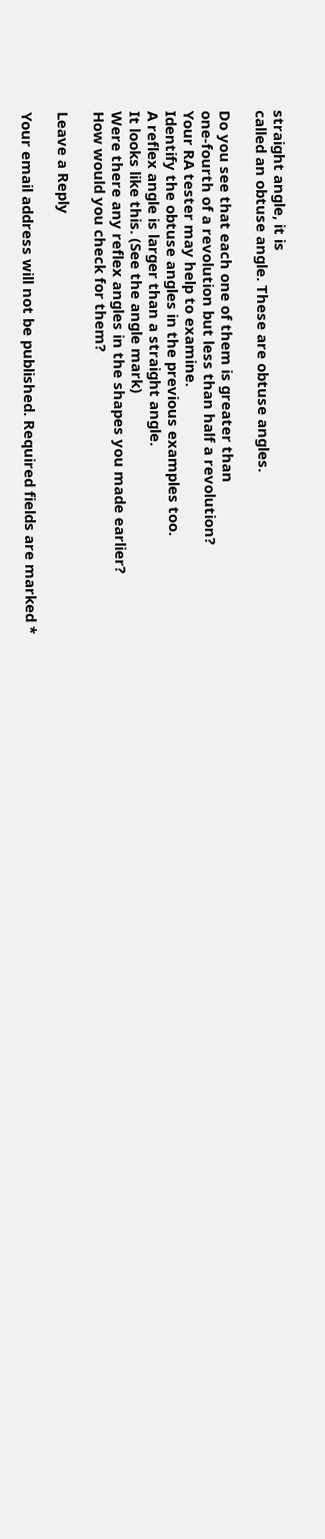straight angle, it is
called an obtuse angle. These are obtuse angles.

Do you see that each one of them is greater than
one-fourth of a revolution but less than half a revolution?
Your RA tester may help to examine.
Identify the obtuse angles in the previous examples too.
A reflex angle is larger than a straight angle.
It looks like this. (See the angle mark)
Were there any reflex angles in the shapes you made earlier?
How would you check for them?

Leave a Reply

Your email address will not be published. Required fields are marked *